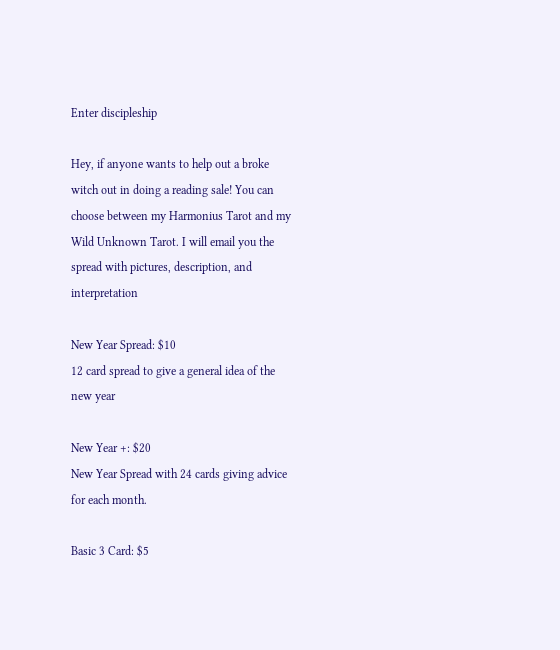Enter discipleship

Hey, if anyone wants to help out a broke witch out in doing a reading sale! You can choose between my Harmonius Tarot and my Wild Unknown Tarot. I will email you the spread with pictures, description, and interpretation

New Year Spread: $10
12 card spread to give a general idea of the new year

New Year +: $20
New Year Spread with 24 cards giving advice for each month.

Basic 3 Card: $5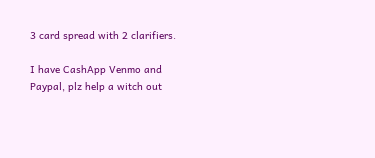3 card spread with 2 clarifiers.

I have CashApp Venmo and Paypal, plz help a witch out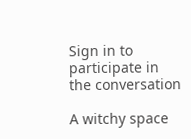Sign in to participate in the conversation

A witchy space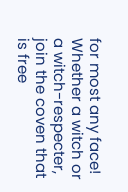for most any face! Whether a witch or a witch-respecter, join the coven that is free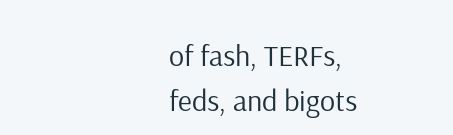of fash, TERFs, feds, and bigots